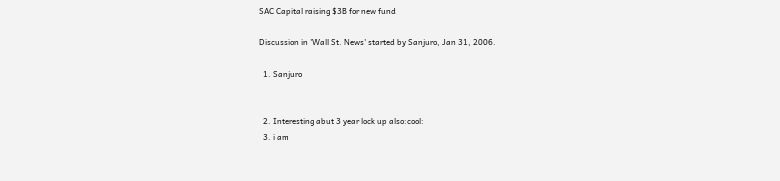SAC Capital raising $3B for new fund

Discussion in 'Wall St. News' started by Sanjuro, Jan 31, 2006.

  1. Sanjuro


  2. Interesting abut 3 year lock up also:cool:
  3. i am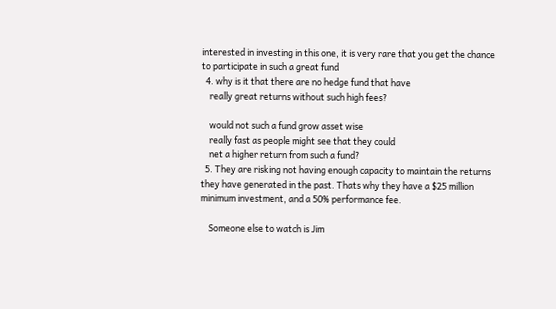interested in investing in this one, it is very rare that you get the chance to participate in such a great fund
  4. why is it that there are no hedge fund that have
    really great returns without such high fees?

    would not such a fund grow asset wise
    really fast as people might see that they could
    net a higher return from such a fund?
  5. They are risking not having enough capacity to maintain the returns they have generated in the past. Thats why they have a $25 million minimum investment, and a 50% performance fee.

    Someone else to watch is Jim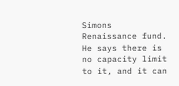Simons Renaissance fund. He says there is no capacity limit to it, and it can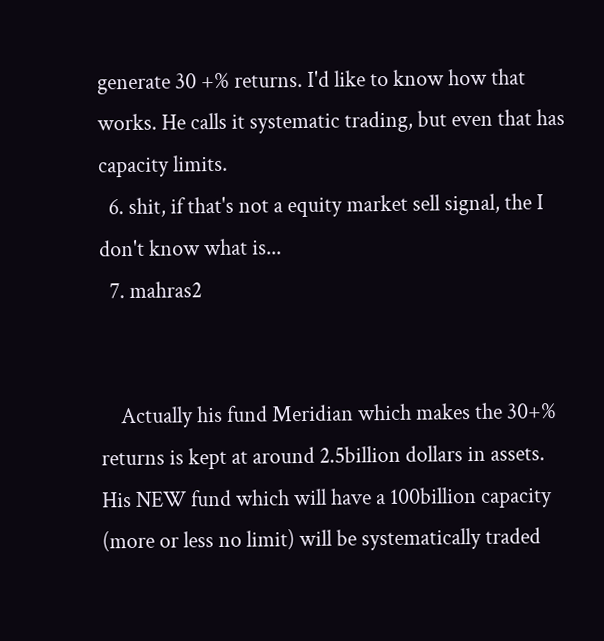generate 30 +% returns. I'd like to know how that works. He calls it systematic trading, but even that has capacity limits.
  6. shit, if that's not a equity market sell signal, the I don't know what is...
  7. mahras2


    Actually his fund Meridian which makes the 30+% returns is kept at around 2.5billion dollars in assets. His NEW fund which will have a 100billion capacity (more or less no limit) will be systematically traded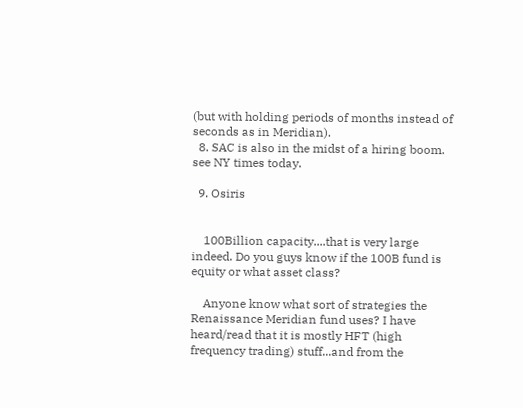(but with holding periods of months instead of seconds as in Meridian).
  8. SAC is also in the midst of a hiring boom. see NY times today.

  9. Osiris


    100Billion capacity....that is very large indeed. Do you guys know if the 100B fund is equity or what asset class?

    Anyone know what sort of strategies the Renaissance Meridian fund uses? I have heard/read that it is mostly HFT (high frequency trading) stuff...and from the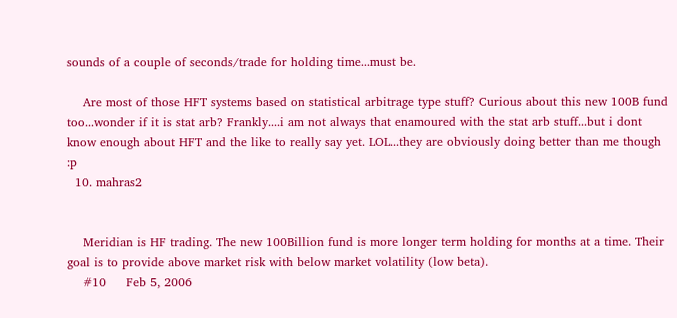sounds of a couple of seconds/trade for holding time...must be.

    Are most of those HFT systems based on statistical arbitrage type stuff? Curious about this new 100B fund too...wonder if it is stat arb? Frankly....i am not always that enamoured with the stat arb stuff...but i dont know enough about HFT and the like to really say yet. LOL...they are obviously doing better than me though :p
  10. mahras2


    Meridian is HF trading. The new 100Billion fund is more longer term holding for months at a time. Their goal is to provide above market risk with below market volatility (low beta).
    #10     Feb 5, 2006